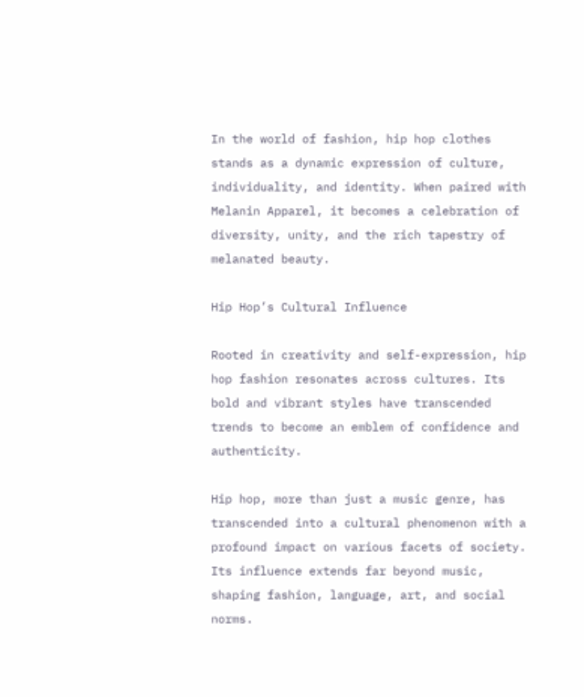In the world of fashion, hip hop clothes stands as a dynamic expression of culture, individuality, and identity. When paired with Melanin Apparel, it becomes a celebration of diversity, unity, and the rich tapestry of melanated beauty.

Hip Hop’s Cultural Influence

Rooted in creativity and self-expression, hip hop fashion resonates across cultures. Its bold and vibrant styles have transcended trends to become an emblem of confidence and authenticity.

Hip hop, more than just a music genre, has transcended into a cultural phenomenon with a profound impact on various facets of society. Its influence extends far beyond music, shaping fashion, language, art, and social norms.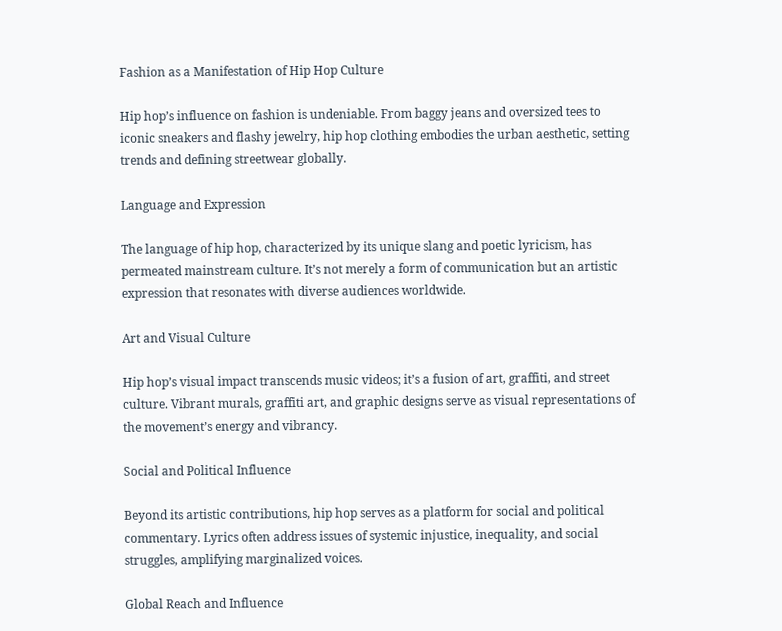Fashion as a Manifestation of Hip Hop Culture

Hip hop’s influence on fashion is undeniable. From baggy jeans and oversized tees to iconic sneakers and flashy jewelry, hip hop clothing embodies the urban aesthetic, setting trends and defining streetwear globally.

Language and Expression

The language of hip hop, characterized by its unique slang and poetic lyricism, has permeated mainstream culture. It’s not merely a form of communication but an artistic expression that resonates with diverse audiences worldwide.

Art and Visual Culture

Hip hop’s visual impact transcends music videos; it’s a fusion of art, graffiti, and street culture. Vibrant murals, graffiti art, and graphic designs serve as visual representations of the movement’s energy and vibrancy.

Social and Political Influence

Beyond its artistic contributions, hip hop serves as a platform for social and political commentary. Lyrics often address issues of systemic injustice, inequality, and social struggles, amplifying marginalized voices.

Global Reach and Influence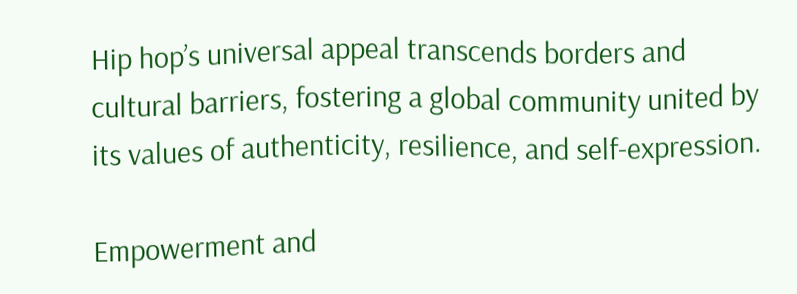Hip hop’s universal appeal transcends borders and cultural barriers, fostering a global community united by its values of authenticity, resilience, and self-expression.

Empowerment and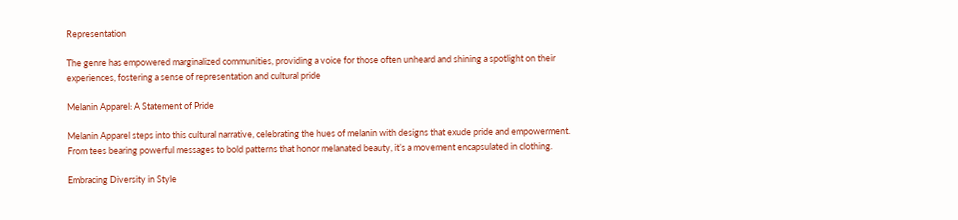Representation

The genre has empowered marginalized communities, providing a voice for those often unheard and shining a spotlight on their experiences, fostering a sense of representation and cultural pride

Melanin Apparel: A Statement of Pride

Melanin Apparel steps into this cultural narrative, celebrating the hues of melanin with designs that exude pride and empowerment. From tees bearing powerful messages to bold patterns that honor melanated beauty, it’s a movement encapsulated in clothing.

Embracing Diversity in Style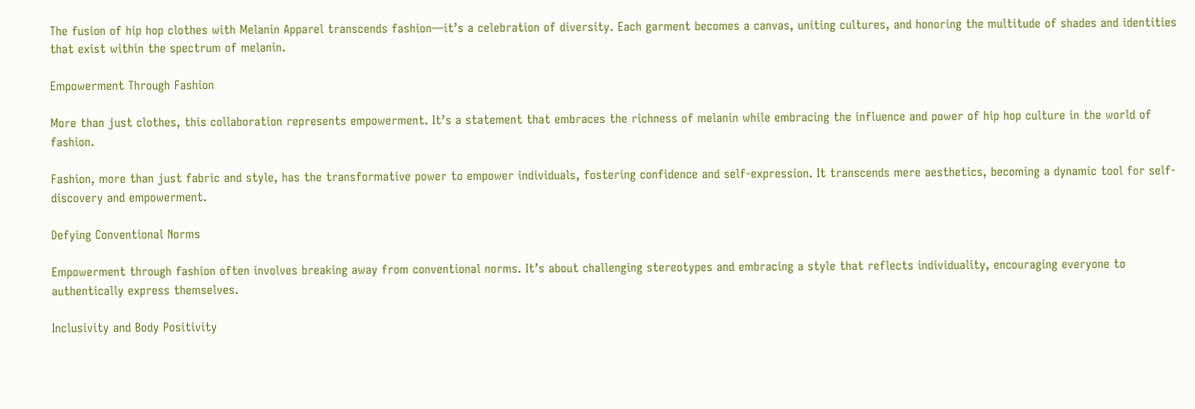The fusion of hip hop clothes with Melanin Apparel transcends fashion—it’s a celebration of diversity. Each garment becomes a canvas, uniting cultures, and honoring the multitude of shades and identities that exist within the spectrum of melanin.

Empowerment Through Fashion

More than just clothes, this collaboration represents empowerment. It’s a statement that embraces the richness of melanin while embracing the influence and power of hip hop culture in the world of fashion.

Fashion, more than just fabric and style, has the transformative power to empower individuals, fostering confidence and self-expression. It transcends mere aesthetics, becoming a dynamic tool for self-discovery and empowerment.

Defying Conventional Norms

Empowerment through fashion often involves breaking away from conventional norms. It’s about challenging stereotypes and embracing a style that reflects individuality, encouraging everyone to authentically express themselves.

Inclusivity and Body Positivity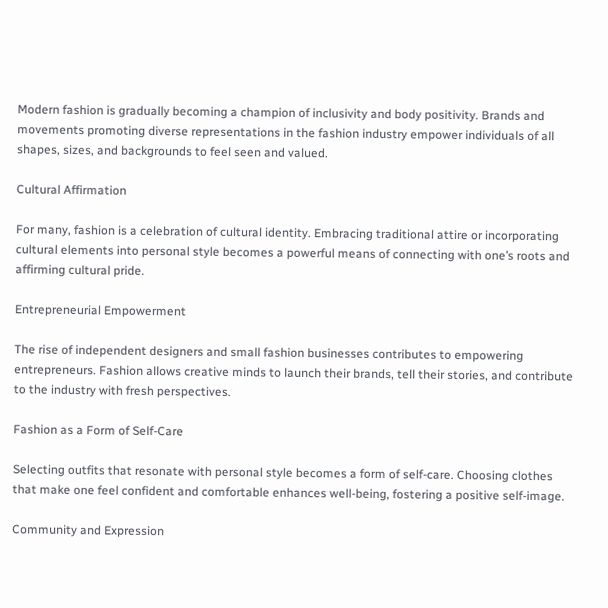Modern fashion is gradually becoming a champion of inclusivity and body positivity. Brands and movements promoting diverse representations in the fashion industry empower individuals of all shapes, sizes, and backgrounds to feel seen and valued.

Cultural Affirmation

For many, fashion is a celebration of cultural identity. Embracing traditional attire or incorporating cultural elements into personal style becomes a powerful means of connecting with one’s roots and affirming cultural pride.

Entrepreneurial Empowerment

The rise of independent designers and small fashion businesses contributes to empowering entrepreneurs. Fashion allows creative minds to launch their brands, tell their stories, and contribute to the industry with fresh perspectives.

Fashion as a Form of Self-Care

Selecting outfits that resonate with personal style becomes a form of self-care. Choosing clothes that make one feel confident and comfortable enhances well-being, fostering a positive self-image.

Community and Expression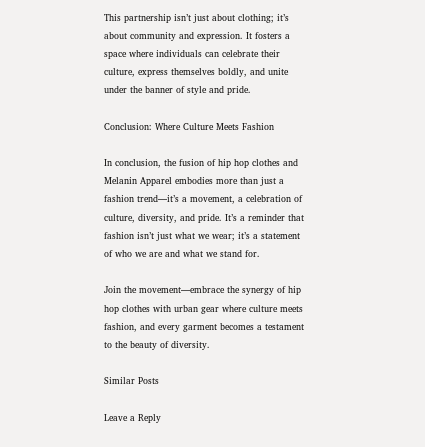This partnership isn’t just about clothing; it’s about community and expression. It fosters a space where individuals can celebrate their culture, express themselves boldly, and unite under the banner of style and pride.

Conclusion: Where Culture Meets Fashion

In conclusion, the fusion of hip hop clothes and Melanin Apparel embodies more than just a fashion trend—it’s a movement, a celebration of culture, diversity, and pride. It’s a reminder that fashion isn’t just what we wear; it’s a statement of who we are and what we stand for.

Join the movement—embrace the synergy of hip hop clothes with urban gear where culture meets fashion, and every garment becomes a testament to the beauty of diversity.

Similar Posts

Leave a Reply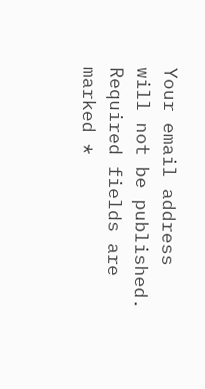Your email address will not be published. Required fields are marked *